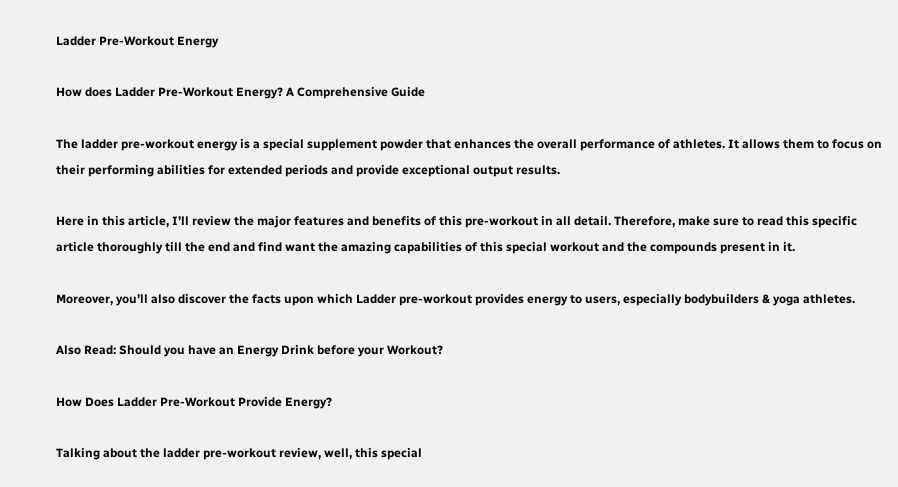Ladder Pre-Workout Energy

How does Ladder Pre-Workout Energy? A Comprehensive Guide

The ladder pre-workout energy is a special supplement powder that enhances the overall performance of athletes. It allows them to focus on their performing abilities for extended periods and provide exceptional output results.

Here in this article, I’ll review the major features and benefits of this pre-workout in all detail. Therefore, make sure to read this specific article thoroughly till the end and find want the amazing capabilities of this special workout and the compounds present in it.

Moreover, you’ll also discover the facts upon which Ladder pre-workout provides energy to users, especially bodybuilders & yoga athletes.

Also Read: Should you have an Energy Drink before your Workout?

How Does Ladder Pre-Workout Provide Energy?

Talking about the ladder pre-workout review, well, this special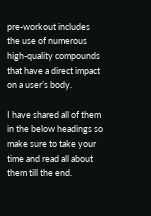pre-workout includes the use of numerous high-quality compounds that have a direct impact on a user’s body.

I have shared all of them in the below headings so make sure to take your time and read all about them till the end.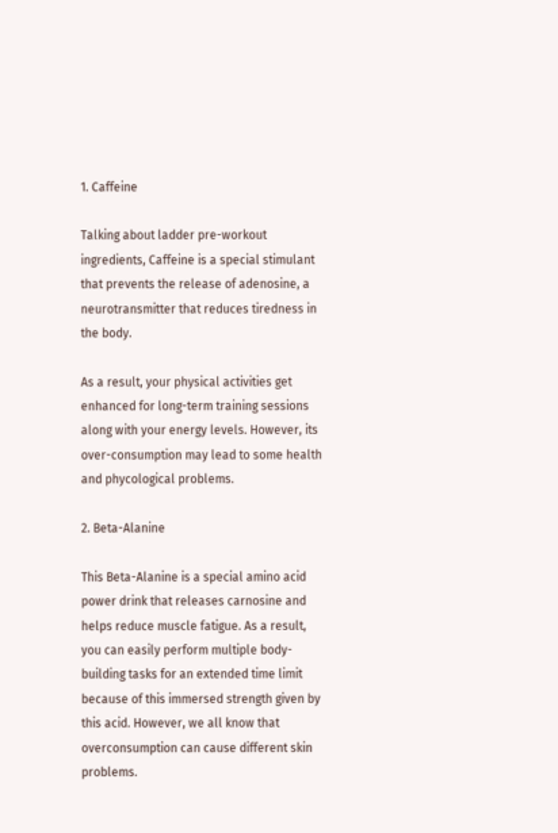1. Caffeine

Talking about ladder pre-workout ingredients, Caffeine is a special stimulant that prevents the release of adenosine, a neurotransmitter that reduces tiredness in the body.

As a result, your physical activities get enhanced for long-term training sessions along with your energy levels. However, its over-consumption may lead to some health and phycological problems.

2. Beta-Alanine

This Beta-Alanine is a special amino acid power drink that releases carnosine and helps reduce muscle fatigue. As a result, you can easily perform multiple body-building tasks for an extended time limit because of this immersed strength given by this acid. However, we all know that overconsumption can cause different skin problems.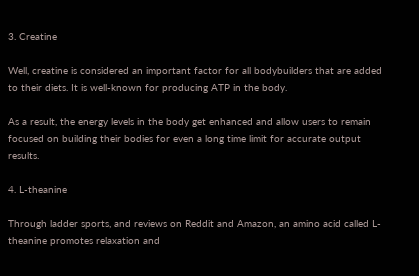3. Creatine

Well, creatine is considered an important factor for all bodybuilders that are added to their diets. It is well-known for producing ATP in the body.

As a result, the energy levels in the body get enhanced and allow users to remain focused on building their bodies for even a long time limit for accurate output results.

4. L-theanine

Through ladder sports, and reviews on Reddit and Amazon, an amino acid called L-theanine promotes relaxation and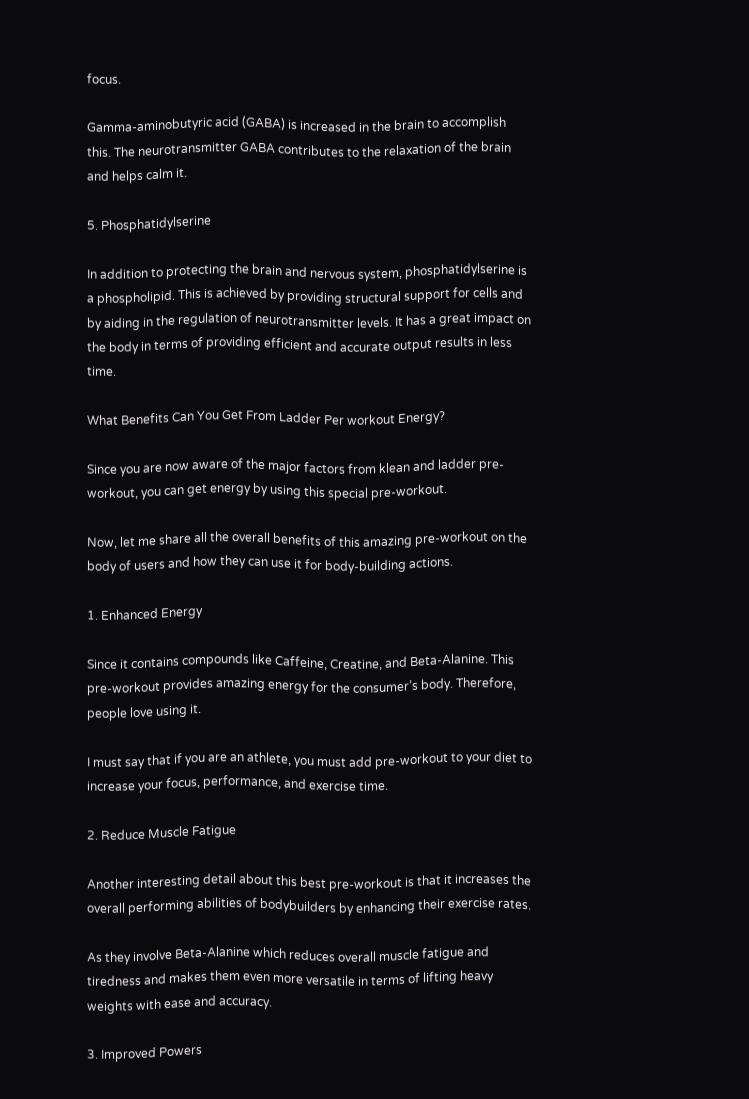focus.

Gamma-aminobutyric acid (GABA) is increased in the brain to accomplish this. The neurotransmitter GABA contributes to the relaxation of the brain and helps calm it.

5. Phosphatidylserine

In addition to protecting the brain and nervous system, phosphatidylserine is a phospholipid. This is achieved by providing structural support for cells and by aiding in the regulation of neurotransmitter levels. It has a great impact on the body in terms of providing efficient and accurate output results in less time.

What Benefits Can You Get From Ladder Per workout Energy?

Since you are now aware of the major factors from klean and ladder pre-workout, you can get energy by using this special pre-workout.

Now, let me share all the overall benefits of this amazing pre-workout on the body of users and how they can use it for body-building actions.

1. Enhanced Energy

Since it contains compounds like Caffeine, Creatine, and Beta-Alanine. This pre-workout provides amazing energy for the consumer’s body. Therefore, people love using it.

I must say that if you are an athlete, you must add pre-workout to your diet to increase your focus, performance, and exercise time.

2. Reduce Muscle Fatigue

Another interesting detail about this best pre-workout is that it increases the overall performing abilities of bodybuilders by enhancing their exercise rates.

As they involve Beta-Alanine which reduces overall muscle fatigue and tiredness and makes them even more versatile in terms of lifting heavy weights with ease and accuracy.

3. Improved Powers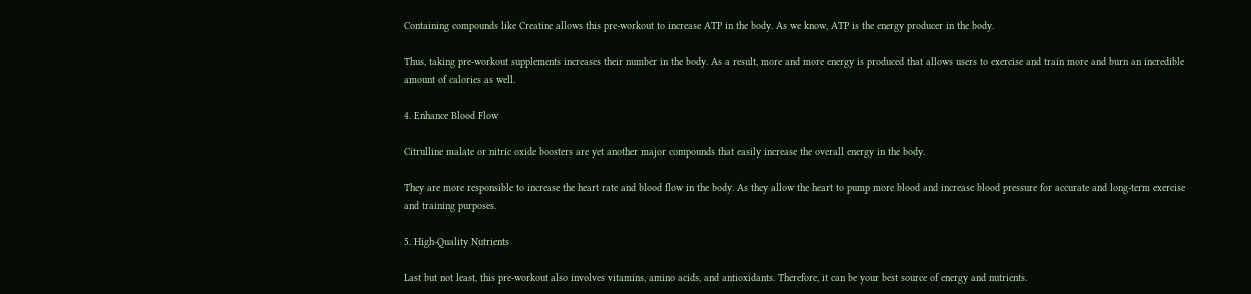Containing compounds like Creatine allows this pre-workout to increase ATP in the body. As we know, ATP is the energy producer in the body.

Thus, taking pre-workout supplements increases their number in the body. As a result, more and more energy is produced that allows users to exercise and train more and burn an incredible amount of calories as well.

4. Enhance Blood Flow

Citrulline malate or nitric oxide boosters are yet another major compounds that easily increase the overall energy in the body.

They are more responsible to increase the heart rate and blood flow in the body. As they allow the heart to pump more blood and increase blood pressure for accurate and long-term exercise and training purposes.

5. High-Quality Nutrients

Last but not least, this pre-workout also involves vitamins, amino acids, and antioxidants. Therefore, it can be your best source of energy and nutrients.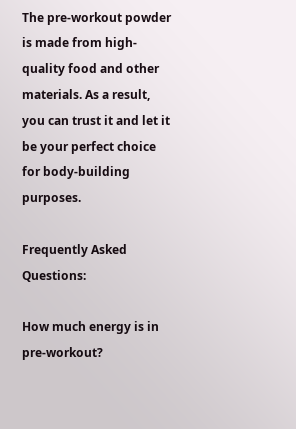The pre-workout powder is made from high-quality food and other materials. As a result, you can trust it and let it be your perfect choice for body-building purposes.

Frequently Asked Questions:

How much energy is in pre-workout?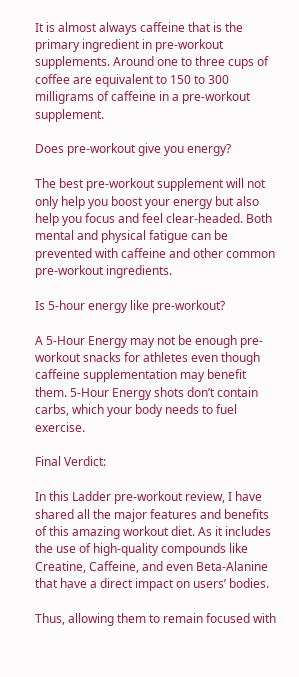It is almost always caffeine that is the primary ingredient in pre-workout supplements. Around one to three cups of coffee are equivalent to 150 to 300 milligrams of caffeine in a pre-workout supplement.

Does pre-workout give you energy?

The best pre-workout supplement will not only help you boost your energy but also help you focus and feel clear-headed. Both mental and physical fatigue can be prevented with caffeine and other common pre-workout ingredients.

Is 5-hour energy like pre-workout?

A 5-Hour Energy may not be enough pre-workout snacks for athletes even though caffeine supplementation may benefit them. 5-Hour Energy shots don’t contain carbs, which your body needs to fuel exercise.

Final Verdict:

In this Ladder pre-workout review, I have shared all the major features and benefits of this amazing workout diet. As it includes the use of high-quality compounds like Creatine, Caffeine, and even Beta-Alanine that have a direct impact on users’ bodies.

Thus, allowing them to remain focused with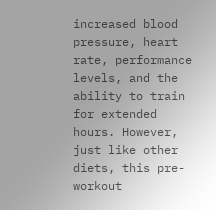increased blood pressure, heart rate, performance levels, and the ability to train for extended hours. However, just like other diets, this pre-workout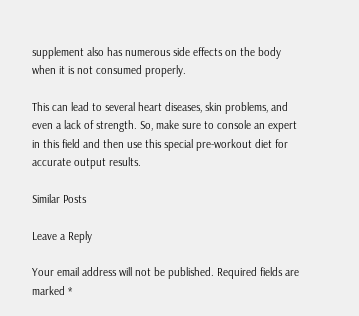supplement also has numerous side effects on the body when it is not consumed properly.

This can lead to several heart diseases, skin problems, and even a lack of strength. So, make sure to console an expert in this field and then use this special pre-workout diet for accurate output results.

Similar Posts

Leave a Reply

Your email address will not be published. Required fields are marked *